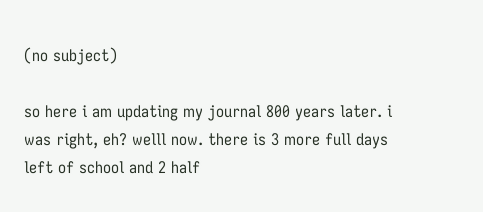(no subject)

so here i am updating my journal 800 years later. i was right, eh? welll now. there is 3 more full days left of school and 2 half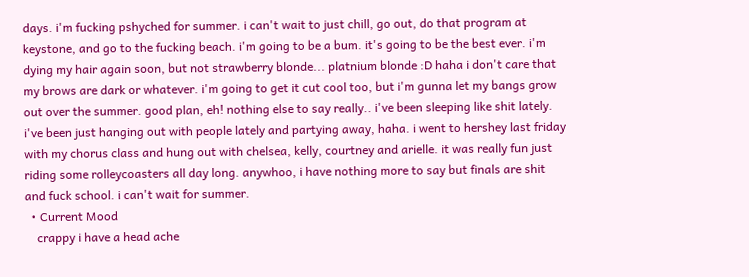days. i'm fucking pshyched for summer. i can't wait to just chill, go out, do that program at keystone, and go to the fucking beach. i'm going to be a bum. it's going to be the best ever. i'm dying my hair again soon, but not strawberry blonde... platnium blonde :D haha i don't care that my brows are dark or whatever. i'm going to get it cut cool too, but i'm gunna let my bangs grow out over the summer. good plan, eh! nothing else to say really.. i've been sleeping like shit lately. i've been just hanging out with people lately and partying away, haha. i went to hershey last friday with my chorus class and hung out with chelsea, kelly, courtney and arielle. it was really fun just riding some rolleycoasters all day long. anywhoo, i have nothing more to say but finals are shit and fuck school. i can't wait for summer.
  • Current Mood
    crappy i have a head ache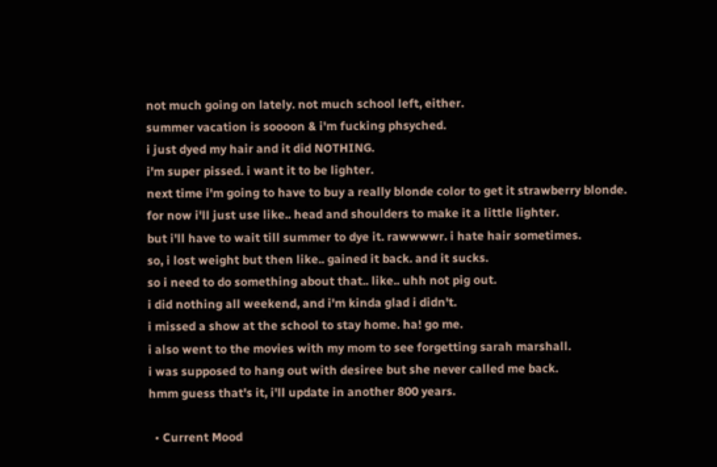not much going on lately. not much school left, either.
summer vacation is soooon & i'm fucking phsyched.
i just dyed my hair and it did NOTHING.
i'm super pissed. i want it to be lighter.
next time i'm going to have to buy a really blonde color to get it strawberry blonde.
for now i'll just use like.. head and shoulders to make it a little lighter.
but i'll have to wait till summer to dye it. rawwwwr. i hate hair sometimes.
so, i lost weight but then like.. gained it back. and it sucks.
so i need to do something about that.. like.. uhh not pig out.
i did nothing all weekend, and i'm kinda glad i didn't.
i missed a show at the school to stay home. ha! go me.
i also went to the movies with my mom to see forgetting sarah marshall.
i was supposed to hang out with desiree but she never called me back.
hmm guess that's it, i'll update in another 800 years.

  • Current Mood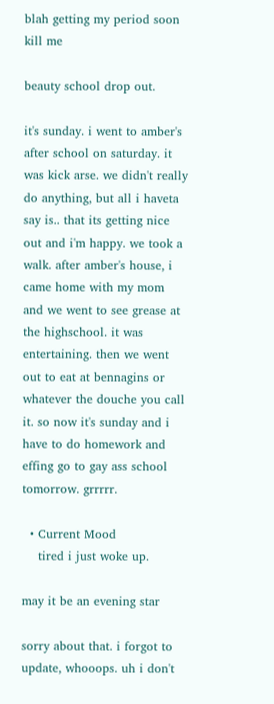blah getting my period soon kill me

beauty school drop out.

it's sunday. i went to amber's after school on saturday. it was kick arse. we didn't really do anything, but all i haveta say is.. that its getting nice out and i'm happy. we took a walk. after amber's house, i came home with my mom and we went to see grease at the highschool. it was entertaining. then we went out to eat at bennagins or whatever the douche you call it. so now it's sunday and i have to do homework and effing go to gay ass school tomorrow. grrrrr.

  • Current Mood
    tired i just woke up.

may it be an evening star

sorry about that. i forgot to update, whooops. uh i don't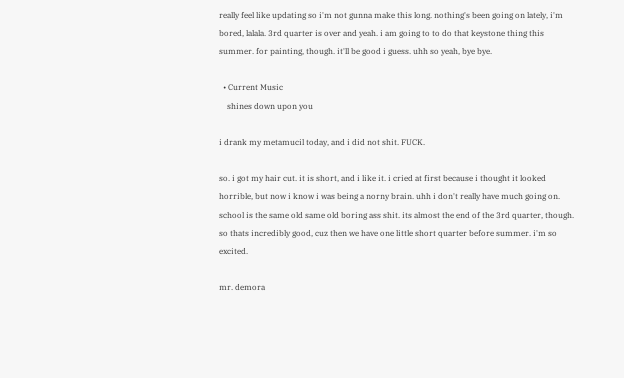really feel like updating so i'm not gunna make this long. nothing's been going on lately, i'm bored, lalala. 3rd quarter is over and yeah. i am going to to do that keystone thing this summer. for painting, though. it'll be good i guess. uhh so yeah, bye bye.

  • Current Music
    shines down upon you

i drank my metamucil today, and i did not shit. FUCK.

so. i got my hair cut. it is short, and i like it. i cried at first because i thought it looked horrible, but now i know i was being a norny brain. uhh i don't really have much going on. school is the same old same old boring ass shit. its almost the end of the 3rd quarter, though. so thats incredibly good, cuz then we have one little short quarter before summer. i'm so excited.

mr. demora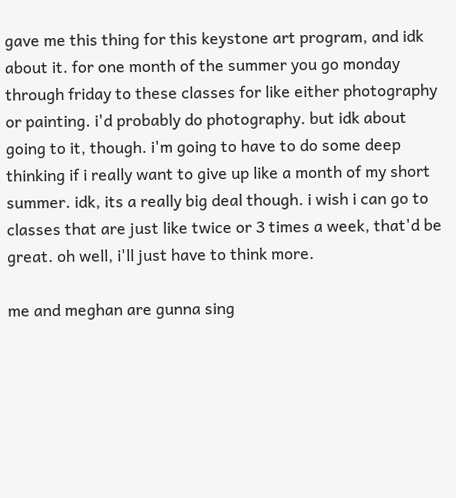gave me this thing for this keystone art program, and idk about it. for one month of the summer you go monday through friday to these classes for like either photography or painting. i'd probably do photography. but idk about going to it, though. i'm going to have to do some deep thinking if i really want to give up like a month of my short summer. idk, its a really big deal though. i wish i can go to classes that are just like twice or 3 times a week, that'd be great. oh well, i'll just have to think more.

me and meghan are gunna sing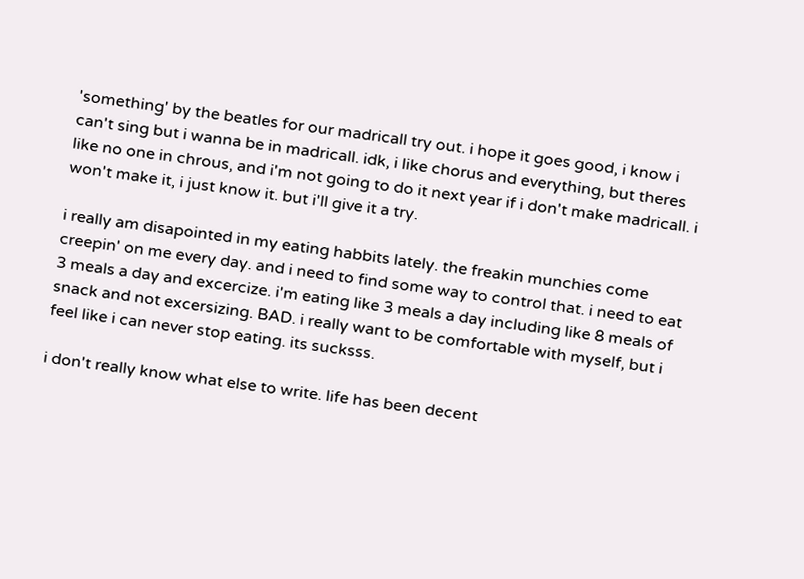'something' by the beatles for our madricall try out. i hope it goes good, i know i can't sing but i wanna be in madricall. idk, i like chorus and everything, but theres like no one in chrous, and i'm not going to do it next year if i don't make madricall. i won't make it, i just know it. but i'll give it a try.

i really am disapointed in my eating habbits lately. the freakin munchies come creepin' on me every day. and i need to find some way to control that. i need to eat 3 meals a day and excercize. i'm eating like 3 meals a day including like 8 meals of snack and not excersizing. BAD. i really want to be comfortable with myself, but i feel like i can never stop eating. its sucksss.

i don't really know what else to write. life has been decent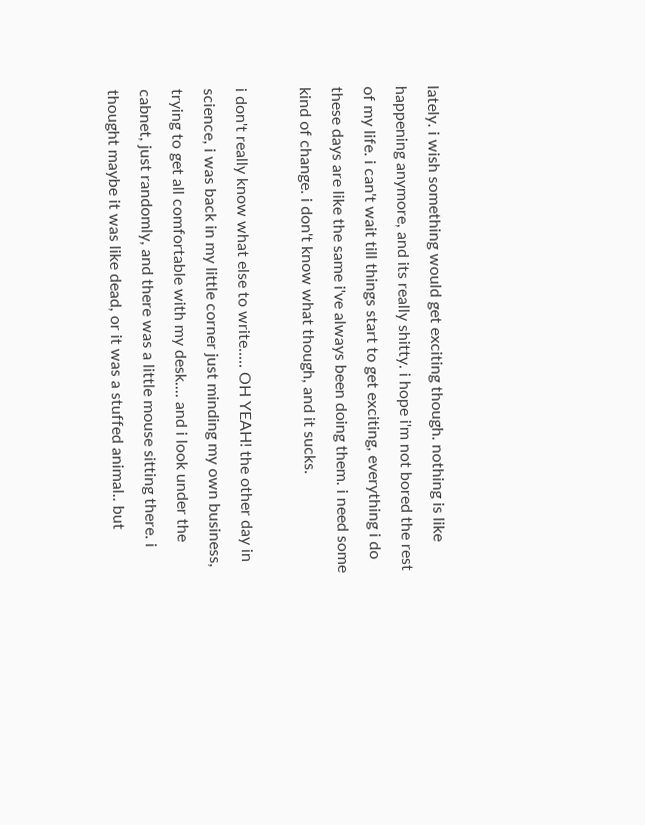lately. i wish something would get exciting though. nothing is like happening anymore, and its really shitty. i hope i'm not bored the rest of my life. i can't wait till things start to get exciting, everything i do these days are like the same i've always been doing them. i need some kind of change. i don't know what though, and it sucks.

i don't really know what else to write..... OH YEAH! the other day in science, i was back in my little corner just minding my own business, trying to get all comfortable with my desk.... and i look under the cabnet, just randomly, and there was a little mouse sitting there. i thought maybe it was like dead, or it was a stuffed animal.. but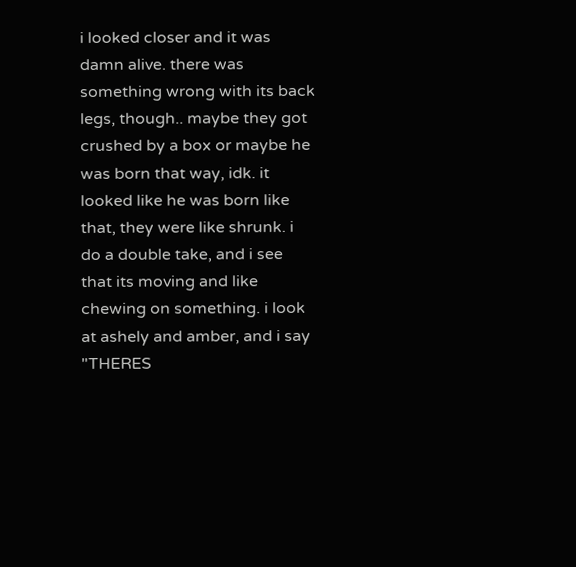i looked closer and it was damn alive. there was something wrong with its back legs, though.. maybe they got crushed by a box or maybe he was born that way, idk. it looked like he was born like that, they were like shrunk. i do a double take, and i see that its moving and like chewing on something. i look at ashely and amber, and i say "THERES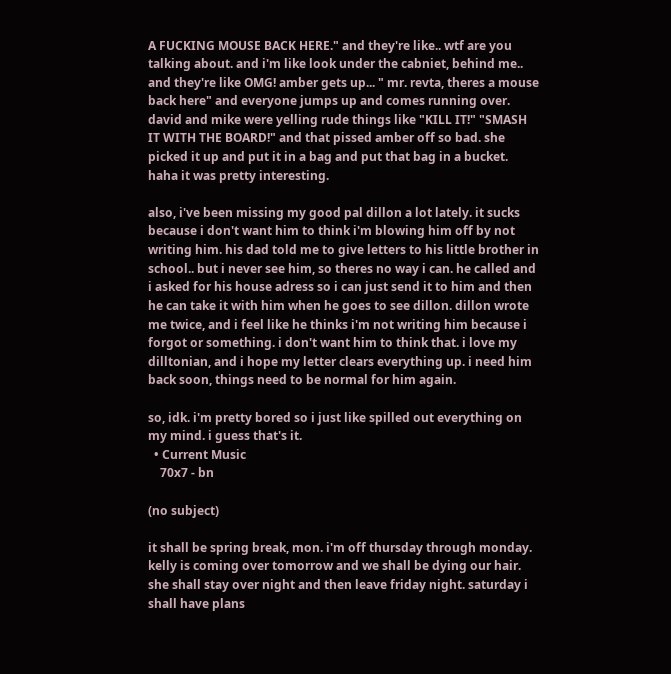A FUCKING MOUSE BACK HERE." and they're like.. wtf are you talking about. and i'm like look under the cabniet, behind me.. and they're like OMG! amber gets up... " mr. revta, theres a mouse back here" and everyone jumps up and comes running over. david and mike were yelling rude things like "KILL IT!" "SMASH IT WITH THE BOARD!" and that pissed amber off so bad. she picked it up and put it in a bag and put that bag in a bucket. haha it was pretty interesting.

also, i've been missing my good pal dillon a lot lately. it sucks because i don't want him to think i'm blowing him off by not writing him. his dad told me to give letters to his little brother in school.. but i never see him, so theres no way i can. he called and i asked for his house adress so i can just send it to him and then he can take it with him when he goes to see dillon. dillon wrote me twice, and i feel like he thinks i'm not writing him because i forgot or something. i don't want him to think that. i love my dilltonian, and i hope my letter clears everything up. i need him back soon, things need to be normal for him again.

so, idk. i'm pretty bored so i just like spilled out everything on my mind. i guess that's it.
  • Current Music
    70x7 - bn

(no subject)

it shall be spring break, mon. i'm off thursday through monday. kelly is coming over tomorrow and we shall be dying our hair. she shall stay over night and then leave friday night. saturday i shall have plans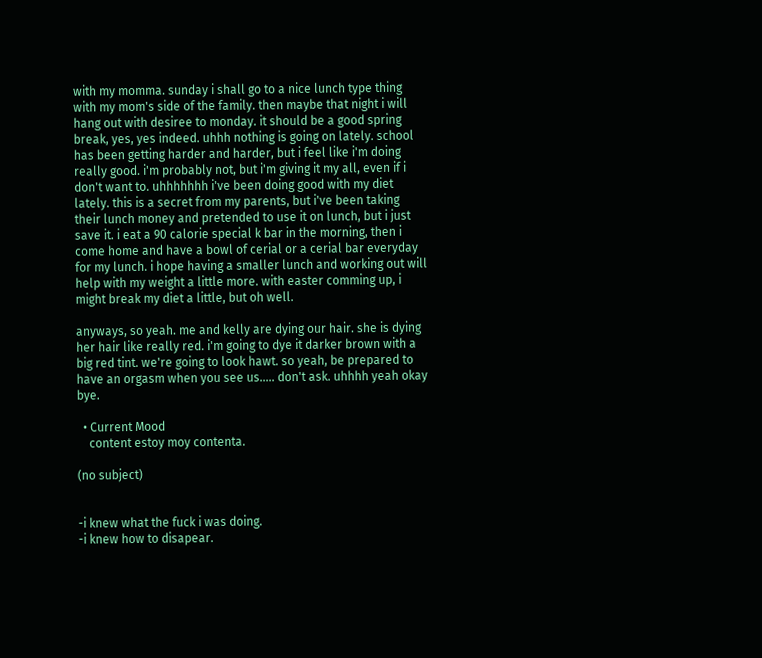with my momma. sunday i shall go to a nice lunch type thing with my mom's side of the family. then maybe that night i will hang out with desiree to monday. it should be a good spring break, yes, yes indeed. uhhh nothing is going on lately. school has been getting harder and harder, but i feel like i'm doing really good. i'm probably not, but i'm giving it my all, even if i don't want to. uhhhhhhh i've been doing good with my diet lately. this is a secret from my parents, but i've been taking their lunch money and pretended to use it on lunch, but i just save it. i eat a 90 calorie special k bar in the morning, then i come home and have a bowl of cerial or a cerial bar everyday for my lunch. i hope having a smaller lunch and working out will help with my weight a little more. with easter comming up, i might break my diet a little, but oh well.

anyways, so yeah. me and kelly are dying our hair. she is dying her hair like really red. i'm going to dye it darker brown with a big red tint. we're going to look hawt. so yeah, be prepared to have an orgasm when you see us..... don't ask. uhhhh yeah okay bye.

  • Current Mood
    content estoy moy contenta.

(no subject)


-i knew what the fuck i was doing.
-i knew how to disapear.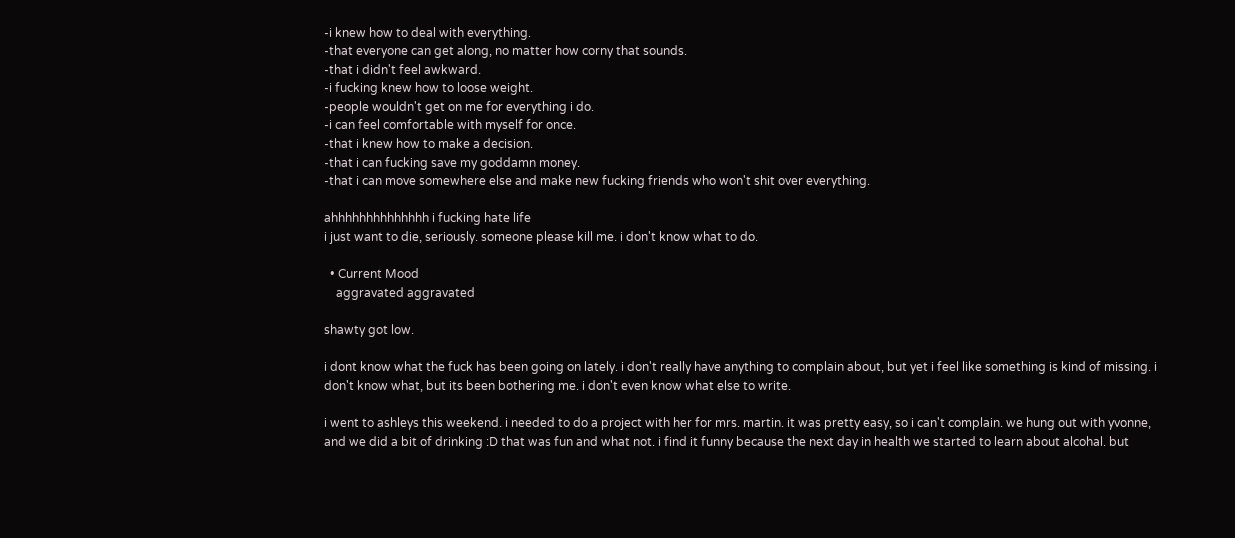-i knew how to deal with everything.
-that everyone can get along, no matter how corny that sounds.
-that i didn't feel awkward.
-i fucking knew how to loose weight.
-people wouldn't get on me for everything i do.
-i can feel comfortable with myself for once.
-that i knew how to make a decision.
-that i can fucking save my goddamn money.
-that i can move somewhere else and make new fucking friends who won't shit over everything.

ahhhhhhhhhhhhhh i fucking hate life
i just want to die, seriously. someone please kill me. i don't know what to do.

  • Current Mood
    aggravated aggravated

shawty got low.

i dont know what the fuck has been going on lately. i don't really have anything to complain about, but yet i feel like something is kind of missing. i don't know what, but its been bothering me. i don't even know what else to write.

i went to ashleys this weekend. i needed to do a project with her for mrs. martin. it was pretty easy, so i can't complain. we hung out with yvonne, and we did a bit of drinking :D that was fun and what not. i find it funny because the next day in health we started to learn about alcohal. but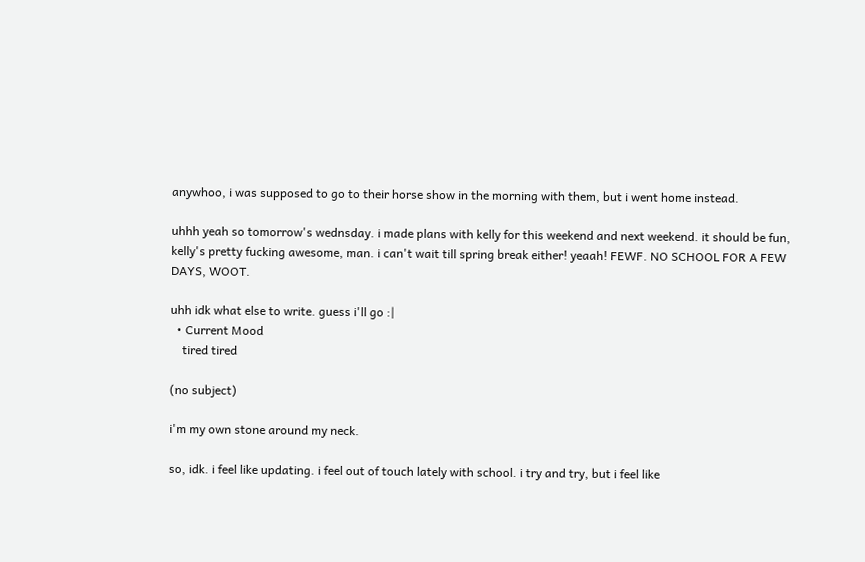anywhoo, i was supposed to go to their horse show in the morning with them, but i went home instead.

uhhh yeah so tomorrow's wednsday. i made plans with kelly for this weekend and next weekend. it should be fun, kelly's pretty fucking awesome, man. i can't wait till spring break either! yeaah! FEWF. NO SCHOOL FOR A FEW DAYS, WOOT.

uhh idk what else to write. guess i'll go :|
  • Current Mood
    tired tired

(no subject)

i'm my own stone around my neck.

so, idk. i feel like updating. i feel out of touch lately with school. i try and try, but i feel like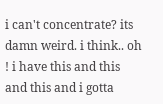i can't concentrate? its damn weird. i think.. oh ! i have this and this and this and i gotta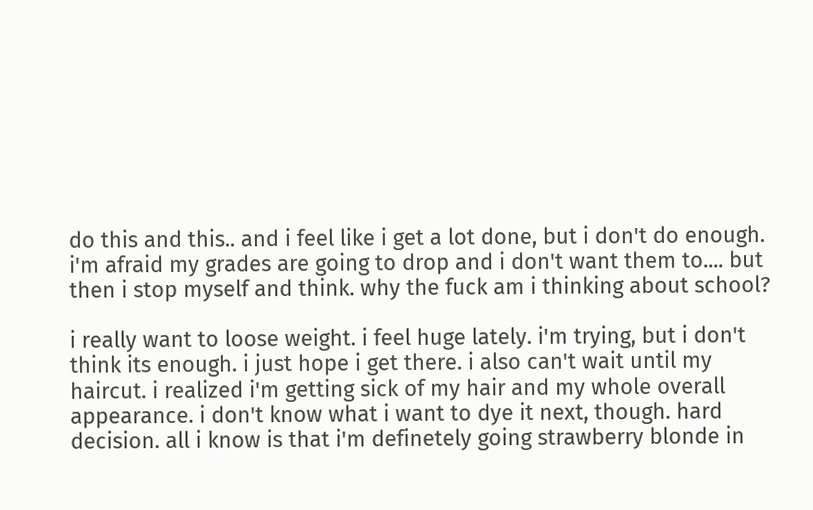do this and this.. and i feel like i get a lot done, but i don't do enough. i'm afraid my grades are going to drop and i don't want them to.... but then i stop myself and think. why the fuck am i thinking about school?

i really want to loose weight. i feel huge lately. i'm trying, but i don't think its enough. i just hope i get there. i also can't wait until my haircut. i realized i'm getting sick of my hair and my whole overall appearance. i don't know what i want to dye it next, though. hard decision. all i know is that i'm definetely going strawberry blonde in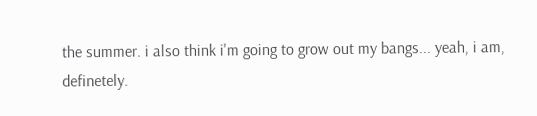the summer. i also think i'm going to grow out my bangs... yeah, i am, definetely.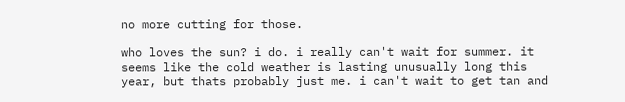no more cutting for those.

who loves the sun? i do. i really can't wait for summer. it seems like the cold weather is lasting unusually long this year, but thats probably just me. i can't wait to get tan and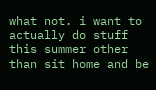what not. i want to actually do stuff this summer other than sit home and be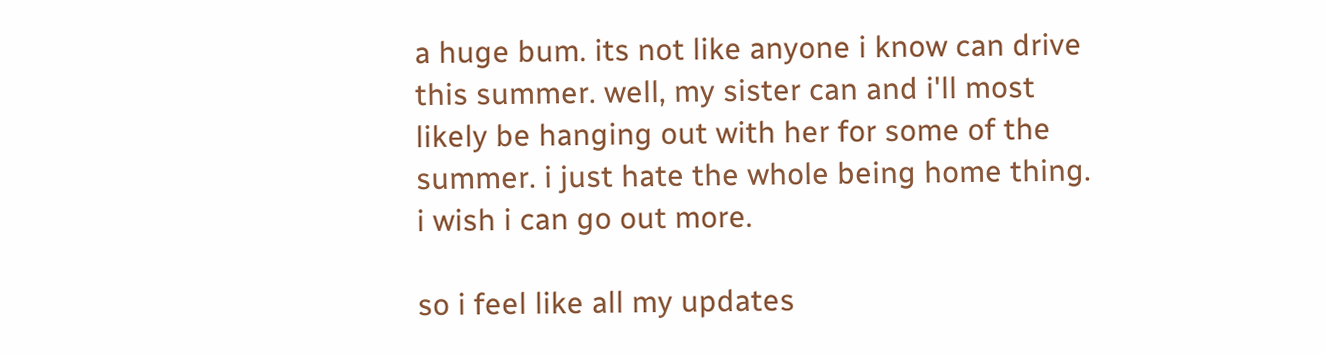a huge bum. its not like anyone i know can drive this summer. well, my sister can and i'll most likely be hanging out with her for some of the summer. i just hate the whole being home thing. i wish i can go out more.

so i feel like all my updates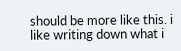should be more like this. i like writing down what i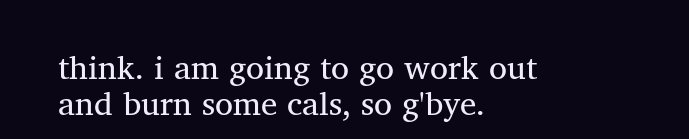think. i am going to go work out and burn some cals, so g'bye.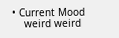• Current Mood
    weird weird